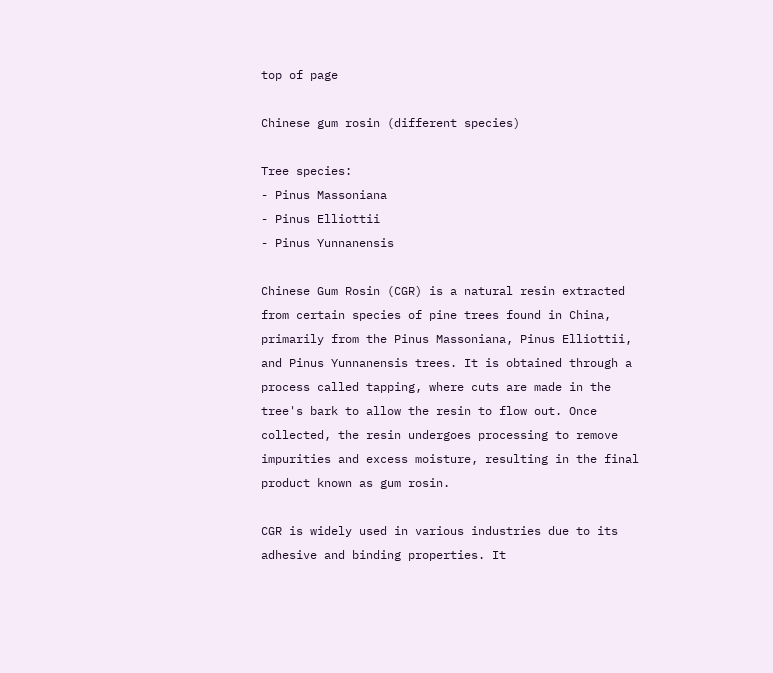top of page

Chinese gum rosin (different species)

Tree species:
- Pinus Massoniana
- Pinus Elliottii
- Pinus Yunnanensis

Chinese Gum Rosin (CGR) is a natural resin extracted from certain species of pine trees found in China, primarily from the Pinus Massoniana, Pinus Elliottii, and Pinus Yunnanensis trees. It is obtained through a process called tapping, where cuts are made in the tree's bark to allow the resin to flow out. Once collected, the resin undergoes processing to remove impurities and excess moisture, resulting in the final product known as gum rosin.

CGR is widely used in various industries due to its adhesive and binding properties. It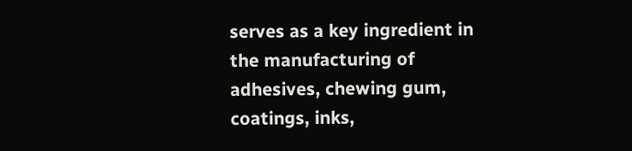serves as a key ingredient in the manufacturing of adhesives, chewing gum, coatings, inks,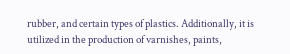rubber, and certain types of plastics. Additionally, it is utilized in the production of varnishes, paints,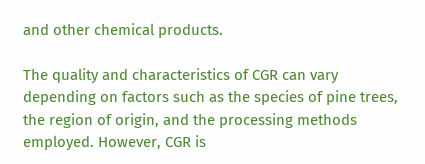and other chemical products.

The quality and characteristics of CGR can vary depending on factors such as the species of pine trees, the region of origin, and the processing methods employed. However, CGR is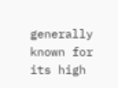generally known for its high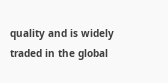quality and is widely traded in the global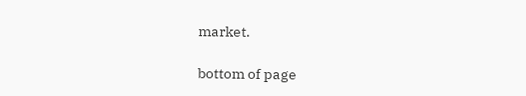market.

bottom of page